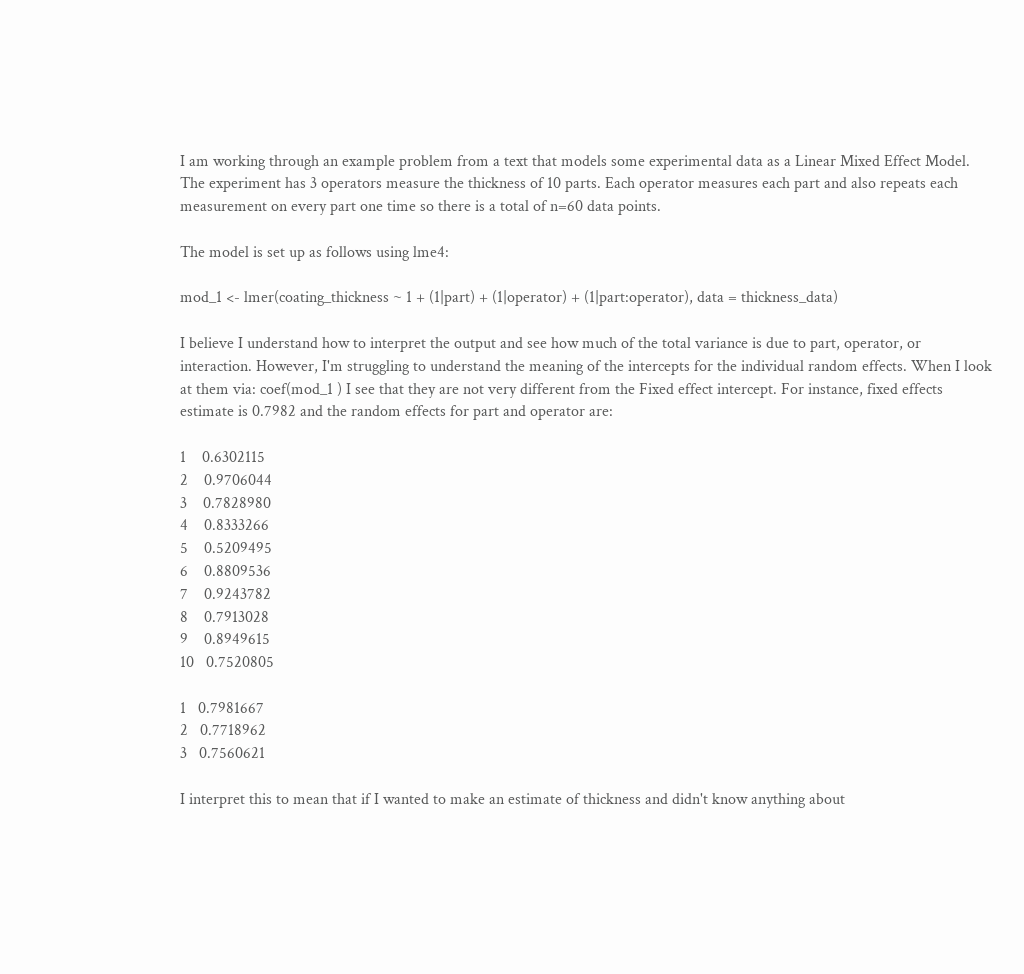I am working through an example problem from a text that models some experimental data as a Linear Mixed Effect Model. The experiment has 3 operators measure the thickness of 10 parts. Each operator measures each part and also repeats each measurement on every part one time so there is a total of n=60 data points.

The model is set up as follows using lme4:

mod_1 <- lmer(coating_thickness ~ 1 + (1|part) + (1|operator) + (1|part:operator), data = thickness_data)

I believe I understand how to interpret the output and see how much of the total variance is due to part, operator, or interaction. However, I'm struggling to understand the meaning of the intercepts for the individual random effects. When I look at them via: coef(mod_1 ) I see that they are not very different from the Fixed effect intercept. For instance, fixed effects estimate is 0.7982 and the random effects for part and operator are:

1    0.6302115
2    0.9706044
3    0.7828980
4    0.8333266
5    0.5209495
6    0.8809536
7    0.9243782
8    0.7913028
9    0.8949615
10   0.7520805

1   0.7981667
2   0.7718962
3   0.7560621

I interpret this to mean that if I wanted to make an estimate of thickness and didn't know anything about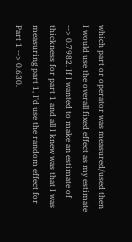which part or operator was measured/used then I would use the overall fixed effect as my estimate --> 0.7982. If I wanted to make an estimate of thickness for part 1 and all I knew was that I was measuring part 1, I'd use the random effect for Part 1 --> 0.630.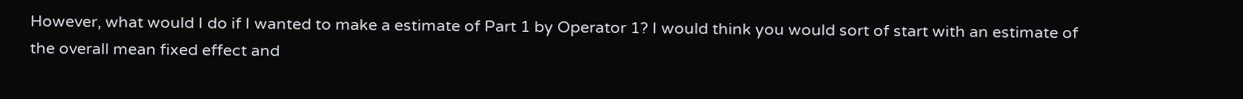However, what would I do if I wanted to make a estimate of Part 1 by Operator 1? I would think you would sort of start with an estimate of the overall mean fixed effect and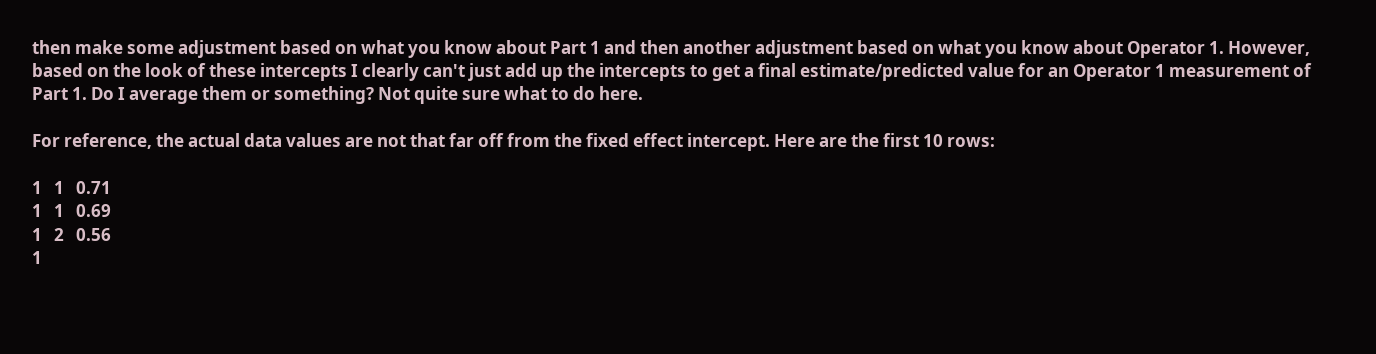then make some adjustment based on what you know about Part 1 and then another adjustment based on what you know about Operator 1. However, based on the look of these intercepts I clearly can't just add up the intercepts to get a final estimate/predicted value for an Operator 1 measurement of Part 1. Do I average them or something? Not quite sure what to do here.

For reference, the actual data values are not that far off from the fixed effect intercept. Here are the first 10 rows:

1   1   0.71
1   1   0.69
1   2   0.56
1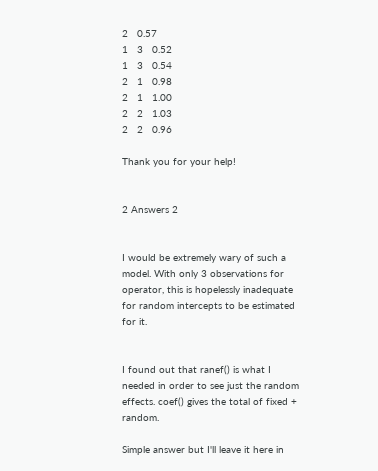2   0.57
1   3   0.52
1   3   0.54
2   1   0.98
2   1   1.00
2   2   1.03
2   2   0.96

Thank you for your help!


2 Answers 2


I would be extremely wary of such a model. With only 3 observations for operator, this is hopelessly inadequate for random intercepts to be estimated for it.


I found out that ranef() is what I needed in order to see just the random effects. coef() gives the total of fixed + random.

Simple answer but I'll leave it here in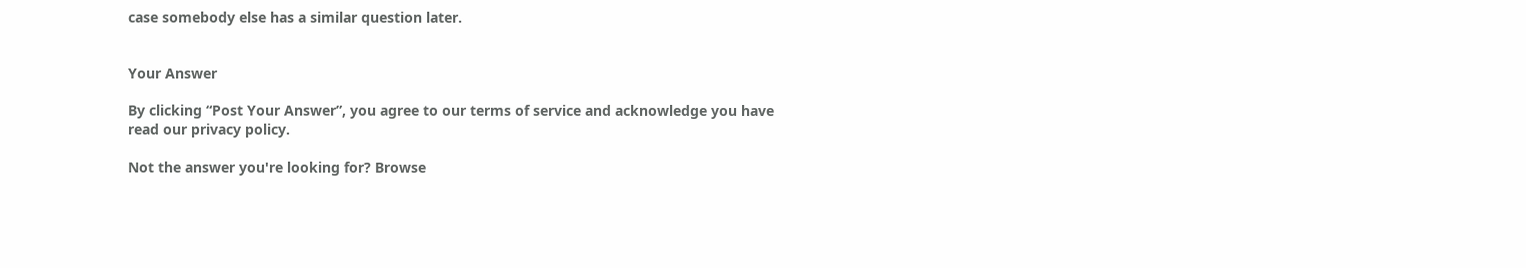case somebody else has a similar question later.


Your Answer

By clicking “Post Your Answer”, you agree to our terms of service and acknowledge you have read our privacy policy.

Not the answer you're looking for? Browse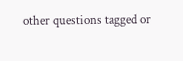other questions tagged or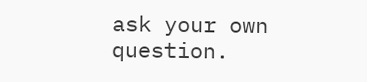ask your own question.